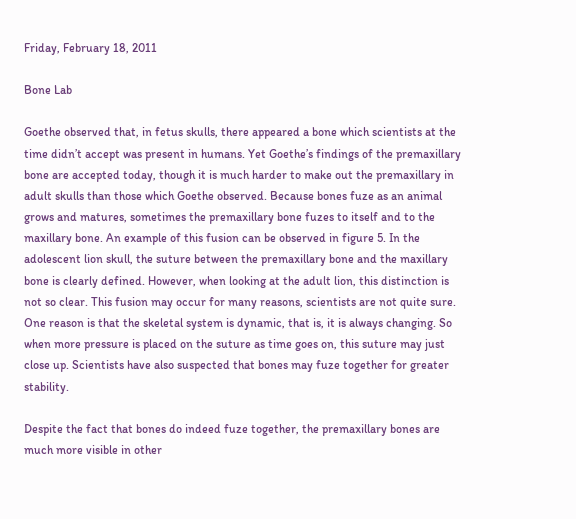Friday, February 18, 2011

Bone Lab

Goethe observed that, in fetus skulls, there appeared a bone which scientists at the time didn’t accept was present in humans. Yet Goethe’s findings of the premaxillary bone are accepted today, though it is much harder to make out the premaxillary in adult skulls than those which Goethe observed. Because bones fuze as an animal grows and matures, sometimes the premaxillary bone fuzes to itself and to the maxillary bone. An example of this fusion can be observed in figure 5. In the adolescent lion skull, the suture between the premaxillary bone and the maxillary bone is clearly defined. However, when looking at the adult lion, this distinction is not so clear. This fusion may occur for many reasons, scientists are not quite sure. One reason is that the skeletal system is dynamic, that is, it is always changing. So when more pressure is placed on the suture as time goes on, this suture may just close up. Scientists have also suspected that bones may fuze together for greater stability.

Despite the fact that bones do indeed fuze together, the premaxillary bones are much more visible in other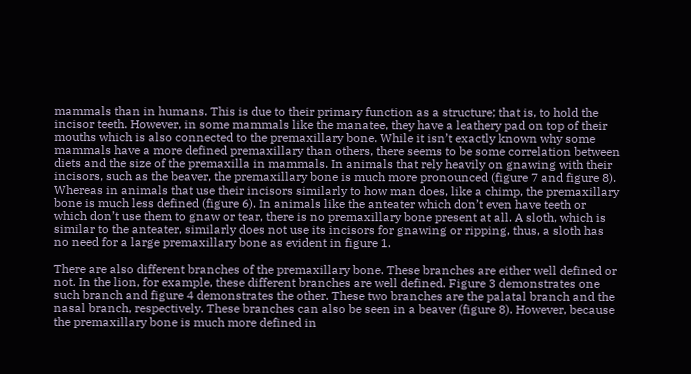mammals than in humans. This is due to their primary function as a structure; that is, to hold the incisor teeth. However, in some mammals like the manatee, they have a leathery pad on top of their mouths which is also connected to the premaxillary bone. While it isn’t exactly known why some mammals have a more defined premaxillary than others, there seems to be some correlation between diets and the size of the premaxilla in mammals. In animals that rely heavily on gnawing with their incisors, such as the beaver, the premaxillary bone is much more pronounced (figure 7 and figure 8). Whereas in animals that use their incisors similarly to how man does, like a chimp, the premaxillary bone is much less defined (figure 6). In animals like the anteater which don’t even have teeth or which don’t use them to gnaw or tear, there is no premaxillary bone present at all. A sloth, which is similar to the anteater, similarly does not use its incisors for gnawing or ripping, thus, a sloth has no need for a large premaxillary bone as evident in figure 1.

There are also different branches of the premaxillary bone. These branches are either well defined or not. In the lion, for example, these different branches are well defined. Figure 3 demonstrates one such branch and figure 4 demonstrates the other. These two branches are the palatal branch and the nasal branch, respectively. These branches can also be seen in a beaver (figure 8). However, because the premaxillary bone is much more defined in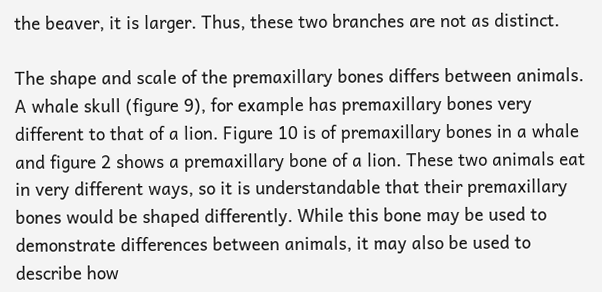the beaver, it is larger. Thus, these two branches are not as distinct.

The shape and scale of the premaxillary bones differs between animals. A whale skull (figure 9), for example has premaxillary bones very different to that of a lion. Figure 10 is of premaxillary bones in a whale and figure 2 shows a premaxillary bone of a lion. These two animals eat in very different ways, so it is understandable that their premaxillary bones would be shaped differently. While this bone may be used to demonstrate differences between animals, it may also be used to describe how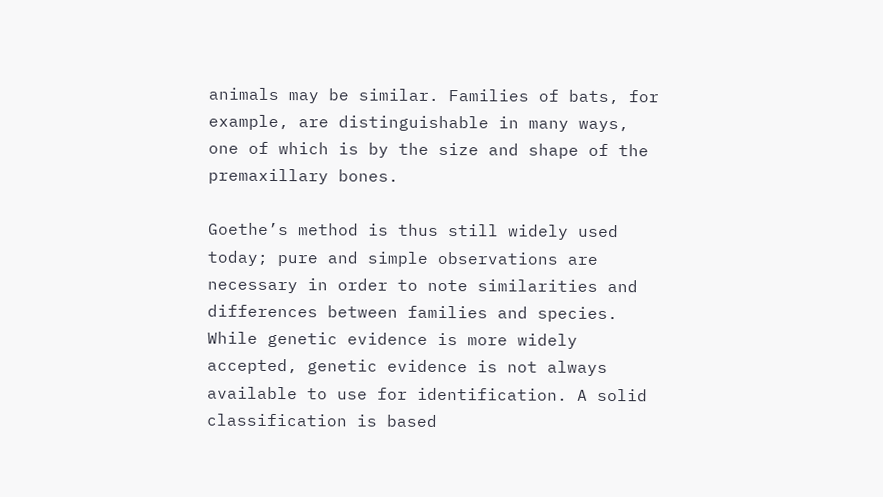animals may be similar. Families of bats, for example, are distinguishable in many ways, one of which is by the size and shape of the premaxillary bones.

Goethe’s method is thus still widely used today; pure and simple observations are necessary in order to note similarities and differences between families and species. While genetic evidence is more widely accepted, genetic evidence is not always available to use for identification. A solid classification is based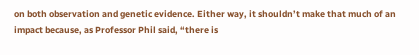on both observation and genetic evidence. Either way, it shouldn’t make that much of an impact because, as Professor Phil said, “there is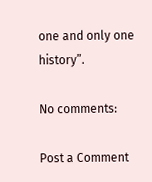one and only one history”.

No comments:

Post a Comment